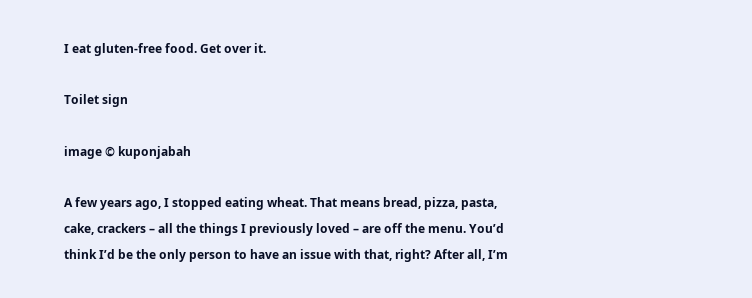I eat gluten-free food. Get over it.

Toilet sign

image © kuponjabah

A few years ago, I stopped eating wheat. That means bread, pizza, pasta, cake, crackers – all the things I previously loved – are off the menu. You’d think I’d be the only person to have an issue with that, right? After all, I’m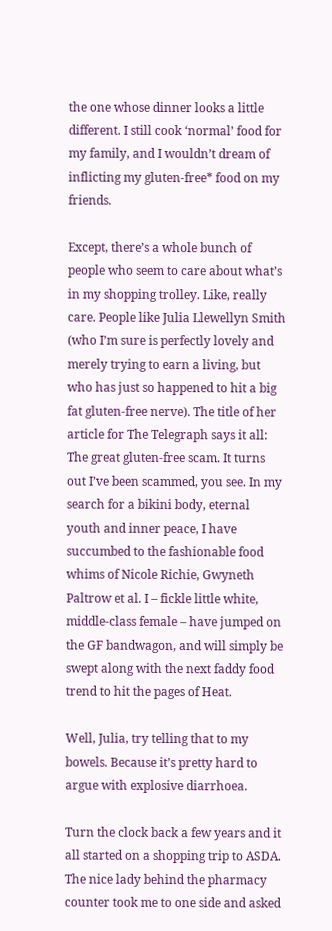the one whose dinner looks a little different. I still cook ‘normal’ food for my family, and I wouldn’t dream of inflicting my gluten-free* food on my friends.

Except, there’s a whole bunch of people who seem to care about what’s in my shopping trolley. Like, really care. People like Julia Llewellyn Smith (who I’m sure is perfectly lovely and merely trying to earn a living, but who has just so happened to hit a big fat gluten-free nerve). The title of her article for The Telegraph says it all: The great gluten-free scam. It turns out I’ve been scammed, you see. In my search for a bikini body, eternal youth and inner peace, I have succumbed to the fashionable food whims of Nicole Richie, Gwyneth Paltrow et al. I – fickle little white, middle-class female – have jumped on the GF bandwagon, and will simply be swept along with the next faddy food trend to hit the pages of Heat.

Well, Julia, try telling that to my bowels. Because it’s pretty hard to argue with explosive diarrhoea.

Turn the clock back a few years and it all started on a shopping trip to ASDA. The nice lady behind the pharmacy counter took me to one side and asked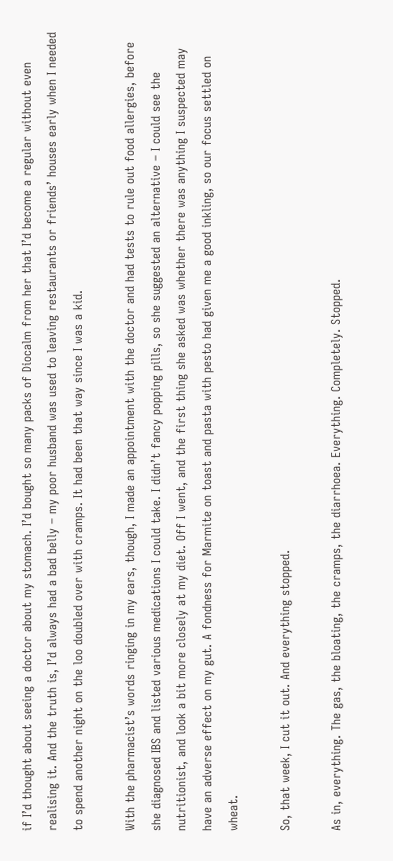if I’d thought about seeing a doctor about my stomach. I’d bought so many packs of Diocalm from her that I’d become a regular without even realising it. And the truth is, I’d always had a bad belly – my poor husband was used to leaving restaurants or friends’ houses early when I needed to spend another night on the loo doubled over with cramps. It had been that way since I was a kid.

With the pharmacist’s words ringing in my ears, though, I made an appointment with the doctor and had tests to rule out food allergies, before she diagnosed IBS and listed various medications I could take. I didn’t fancy popping pills, so she suggested an alternative – I could see the nutritionist, and look a bit more closely at my diet. Off I went, and the first thing she asked was whether there was anything I suspected may have an adverse effect on my gut. A fondness for Marmite on toast and pasta with pesto had given me a good inkling, so our focus settled on wheat.

So, that week, I cut it out. And everything stopped.

As in, everything. The gas, the bloating, the cramps, the diarrhoea. Everything. Completely. Stopped.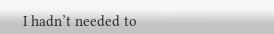I hadn’t needed to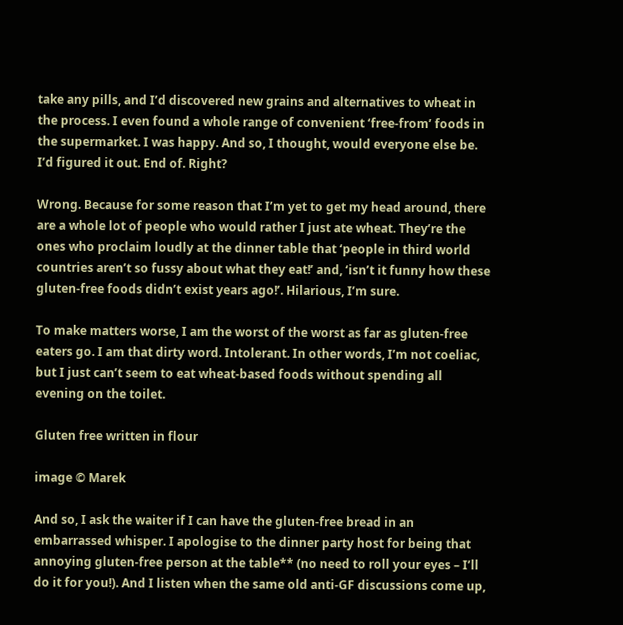take any pills, and I’d discovered new grains and alternatives to wheat in the process. I even found a whole range of convenient ‘free-from’ foods in the supermarket. I was happy. And so, I thought, would everyone else be. I’d figured it out. End of. Right?

Wrong. Because for some reason that I’m yet to get my head around, there are a whole lot of people who would rather I just ate wheat. They’re the ones who proclaim loudly at the dinner table that ‘people in third world countries aren’t so fussy about what they eat!’ and, ‘isn’t it funny how these gluten-free foods didn’t exist years ago!’. Hilarious, I’m sure.

To make matters worse, I am the worst of the worst as far as gluten-free eaters go. I am that dirty word. Intolerant. In other words, I’m not coeliac, but I just can’t seem to eat wheat-based foods without spending all evening on the toilet.

Gluten free written in flour

image © Marek

And so, I ask the waiter if I can have the gluten-free bread in an embarrassed whisper. I apologise to the dinner party host for being that annoying gluten-free person at the table** (no need to roll your eyes – I’ll do it for you!). And I listen when the same old anti-GF discussions come up,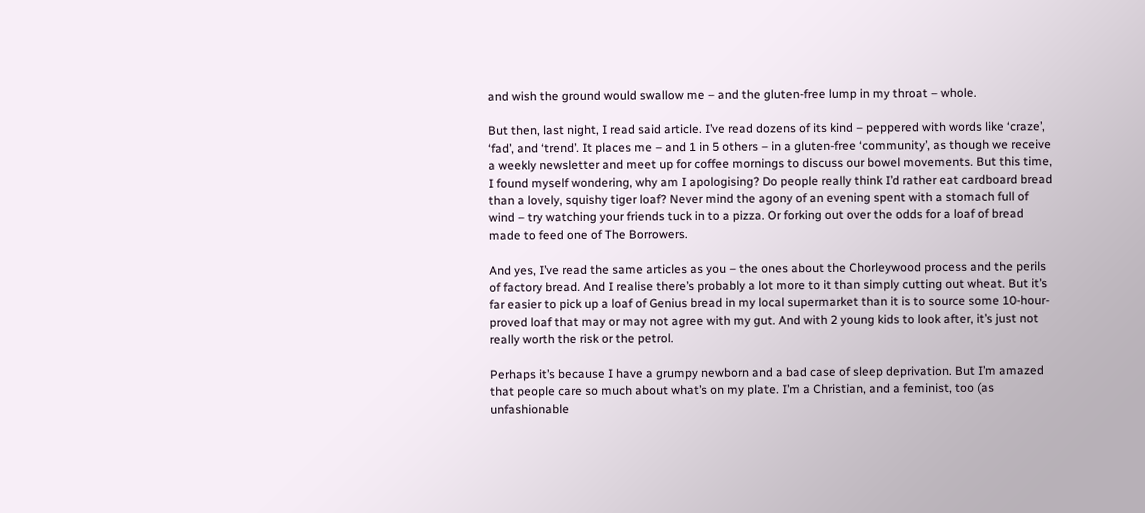and wish the ground would swallow me – and the gluten-free lump in my throat – whole.

But then, last night, I read said article. I’ve read dozens of its kind – peppered with words like ‘craze’, ‘fad’, and ‘trend’. It places me – and 1 in 5 others – in a gluten-free ‘community’, as though we receive a weekly newsletter and meet up for coffee mornings to discuss our bowel movements. But this time, I found myself wondering, why am I apologising? Do people really think I’d rather eat cardboard bread than a lovely, squishy tiger loaf? Never mind the agony of an evening spent with a stomach full of wind – try watching your friends tuck in to a pizza. Or forking out over the odds for a loaf of bread made to feed one of The Borrowers.

And yes, I’ve read the same articles as you – the ones about the Chorleywood process and the perils of factory bread. And I realise there’s probably a lot more to it than simply cutting out wheat. But it’s far easier to pick up a loaf of Genius bread in my local supermarket than it is to source some 10-hour-proved loaf that may or may not agree with my gut. And with 2 young kids to look after, it’s just not really worth the risk or the petrol.

Perhaps it’s because I have a grumpy newborn and a bad case of sleep deprivation. But I’m amazed that people care so much about what’s on my plate. I’m a Christian, and a feminist, too (as unfashionable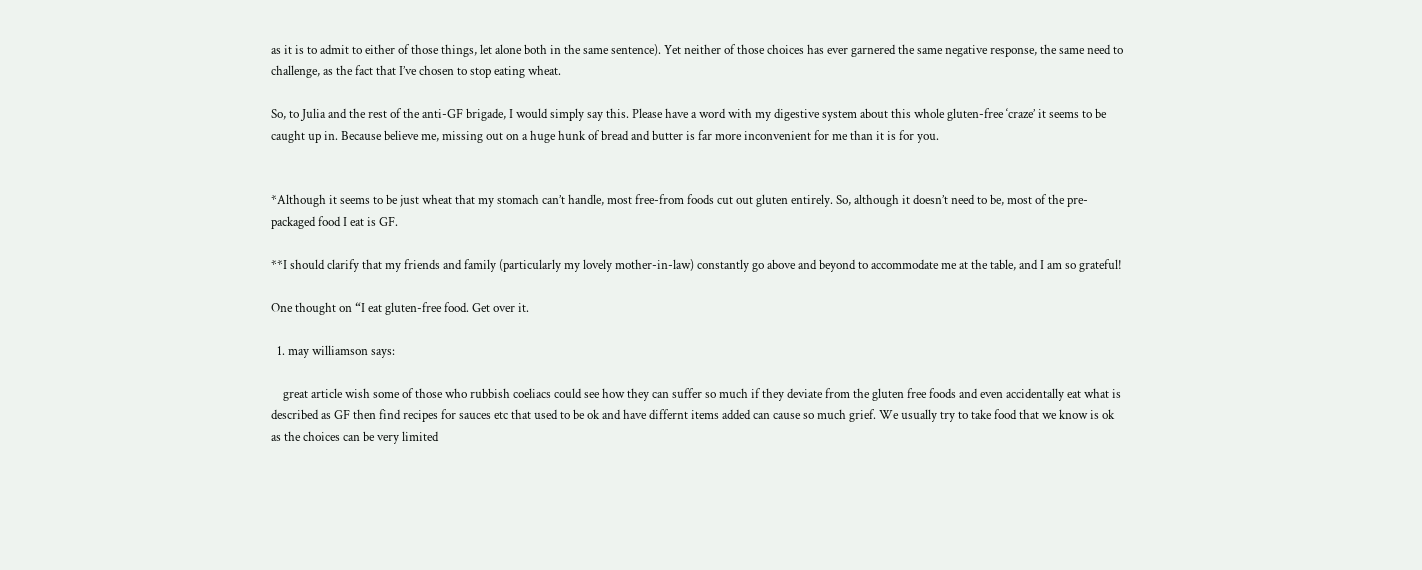as it is to admit to either of those things, let alone both in the same sentence). Yet neither of those choices has ever garnered the same negative response, the same need to challenge, as the fact that I’ve chosen to stop eating wheat.

So, to Julia and the rest of the anti-GF brigade, I would simply say this. Please have a word with my digestive system about this whole gluten-free ‘craze’ it seems to be caught up in. Because believe me, missing out on a huge hunk of bread and butter is far more inconvenient for me than it is for you.


*Although it seems to be just wheat that my stomach can’t handle, most free-from foods cut out gluten entirely. So, although it doesn’t need to be, most of the pre-packaged food I eat is GF.

**I should clarify that my friends and family (particularly my lovely mother-in-law) constantly go above and beyond to accommodate me at the table, and I am so grateful!

One thought on “I eat gluten-free food. Get over it.

  1. may williamson says:

    great article wish some of those who rubbish coeliacs could see how they can suffer so much if they deviate from the gluten free foods and even accidentally eat what is described as GF then find recipes for sauces etc that used to be ok and have differnt items added can cause so much grief. We usually try to take food that we know is ok as the choices can be very limited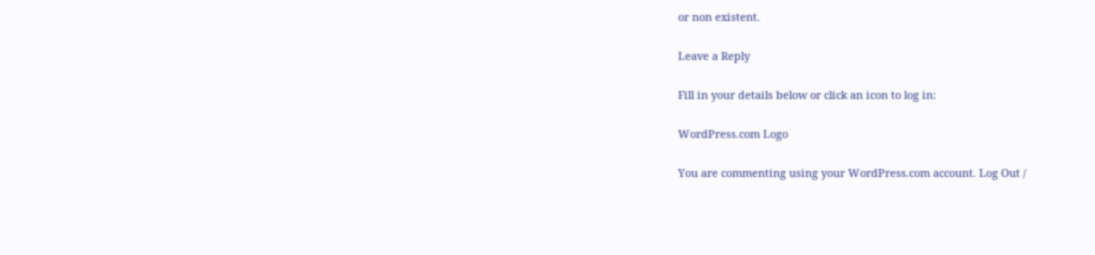or non existent.

Leave a Reply

Fill in your details below or click an icon to log in:

WordPress.com Logo

You are commenting using your WordPress.com account. Log Out /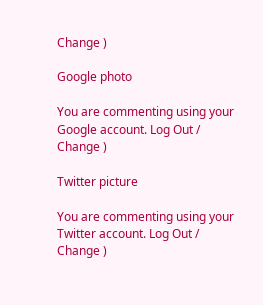Change )

Google photo

You are commenting using your Google account. Log Out /  Change )

Twitter picture

You are commenting using your Twitter account. Log Out /  Change )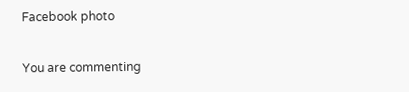Facebook photo

You are commenting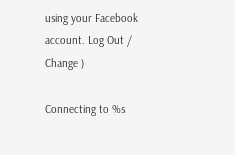using your Facebook account. Log Out /  Change )

Connecting to %s